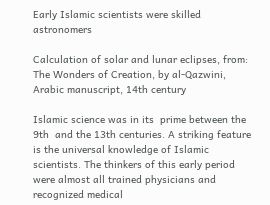Early Islamic scientists were skilled astronomers

Calculation of solar and lunar eclipses, from: The Wonders of Creation, by al-Qazwini, Arabic manuscript, 14th century

Islamic science was in its  prime between the 9th  and the 13th centuries. A striking feature is the universal knowledge of Islamic scientists. The thinkers of this early period were almost all trained physicians and recognized medical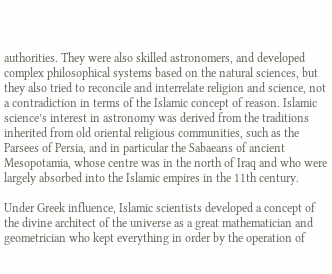authorities. They were also skilled astronomers, and developed complex philosophical systems based on the natural sciences, but they also tried to reconcile and interrelate religion and science, not a contradiction in terms of the Islamic concept of reason. Islamic science’s interest in astronomy was derived from the traditions inherited from old oriental religious communities, such as the Parsees of Persia, and in particular the Sabaeans of ancient Mesopotamia, whose centre was in the north of Iraq and who were largely absorbed into the Islamic empires in the 11th century.

Under Greek influence, Islamic scientists developed a concept of the divine architect of the universe as a great mathematician and geometrician who kept everything in order by the operation of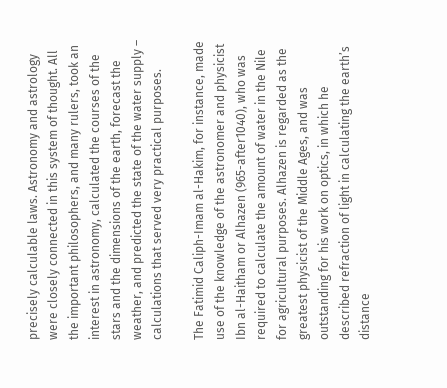precisely calculable laws. Astronomy and astrology were closely connected in this system of thought. All the important philosophers, and many rulers, took an interest in astronomy, calculated the courses of the stars and the dimensions of the earth, forecast the weather, and predicted the state of the water supply – calculations that served very practical purposes.

The Fatimid Caliph-Imam al-Hakim, for instance, made use of the knowledge of the astronomer and physicist Ibn al-Haitham or Alhazen (965-after1040), who was required to calculate the amount of water in the Nile for agricultural purposes. Alhazen is regarded as the greatest physicist of the Middle Ages, and was outstanding for his work on optics, in which he described refraction of light in calculating the earth’s distance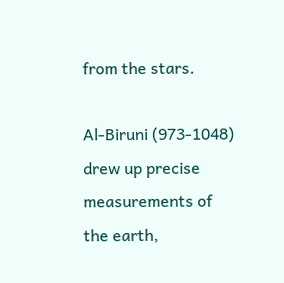from the stars.

Al-Biruni (973-1048) drew up precise measurements of the earth,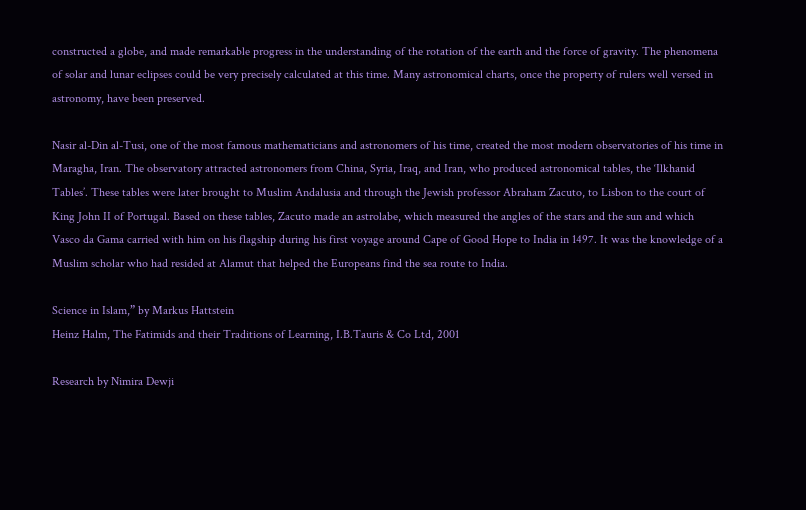constructed a globe, and made remarkable progress in the understanding of the rotation of the earth and the force of gravity. The phenomena of solar and lunar eclipses could be very precisely calculated at this time. Many astronomical charts, once the property of rulers well versed in astronomy, have been preserved.

Nasir al-Din al-Tusi, one of the most famous mathematicians and astronomers of his time, created the most modern observatories of his time in Maragha, Iran. The observatory attracted astronomers from China, Syria, Iraq, and Iran, who produced astronomical tables, the ‘Ilkhanid Tables’. These tables were later brought to Muslim Andalusia and through the Jewish professor Abraham Zacuto, to Lisbon to the court of King John II of Portugal. Based on these tables, Zacuto made an astrolabe, which measured the angles of the stars and the sun and which Vasco da Gama carried with him on his flagship during his first voyage around Cape of Good Hope to India in 1497. It was the knowledge of a Muslim scholar who had resided at Alamut that helped the Europeans find the sea route to India.

Science in Islam,” by Markus Hattstein
Heinz Halm, The Fatimids and their Traditions of Learning, I.B.Tauris & Co Ltd, 2001

Research by Nimira Dewji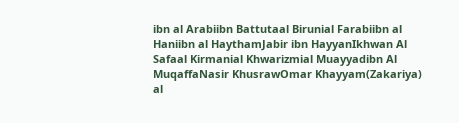ibn al Arabiibn Battutaal Birunial Farabiibn al Haniibn al HaythamJabir ibn HayyanIkhwan Al Safaal Kirmanial Khwarizmial Muayyadibn Al MuqaffaNasir KhusrawOmar Khayyam(Zakariya) al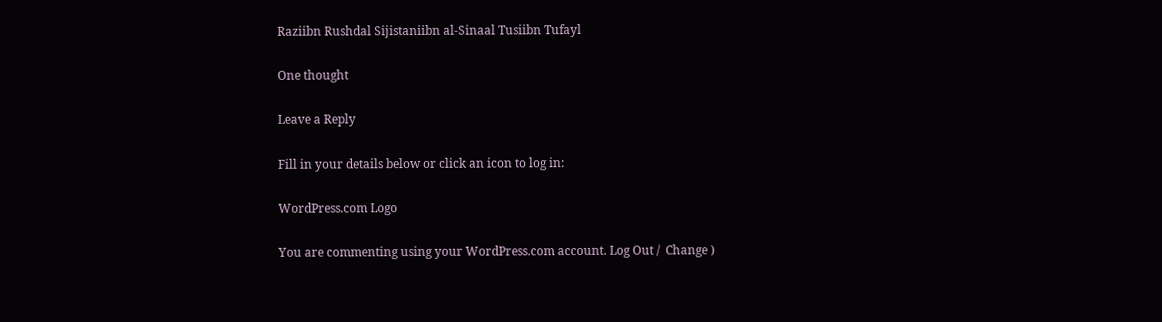Raziibn Rushdal Sijistaniibn al-Sinaal Tusiibn Tufayl

One thought

Leave a Reply

Fill in your details below or click an icon to log in:

WordPress.com Logo

You are commenting using your WordPress.com account. Log Out /  Change )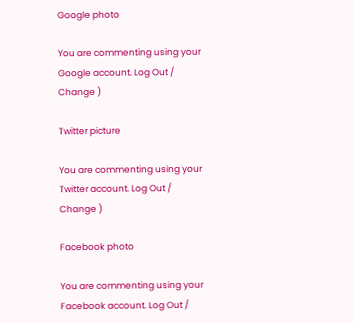Google photo

You are commenting using your Google account. Log Out /  Change )

Twitter picture

You are commenting using your Twitter account. Log Out /  Change )

Facebook photo

You are commenting using your Facebook account. Log Out /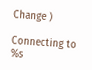Change )

Connecting to %s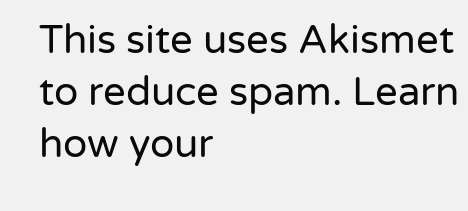This site uses Akismet to reduce spam. Learn how your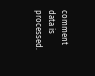comment data is processed.